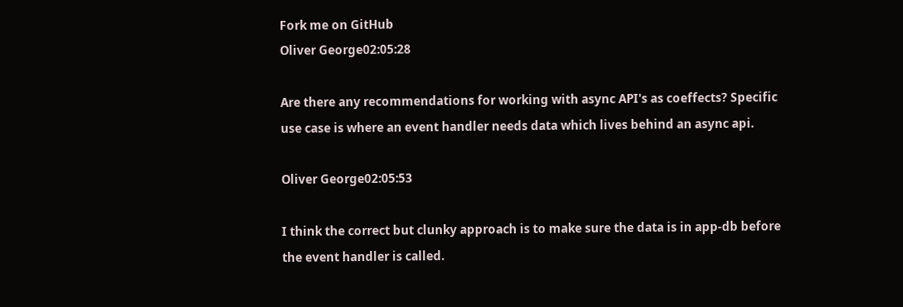Fork me on GitHub
Oliver George02:05:28

Are there any recommendations for working with async API's as coeffects? Specific use case is where an event handler needs data which lives behind an async api.

Oliver George02:05:53

I think the correct but clunky approach is to make sure the data is in app-db before the event handler is called.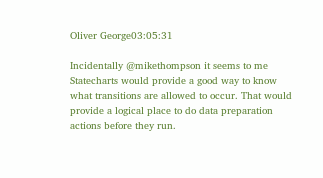Oliver George03:05:31

Incidentally @mikethompson it seems to me Statecharts would provide a good way to know what transitions are allowed to occur. That would provide a logical place to do data preparation actions before they run.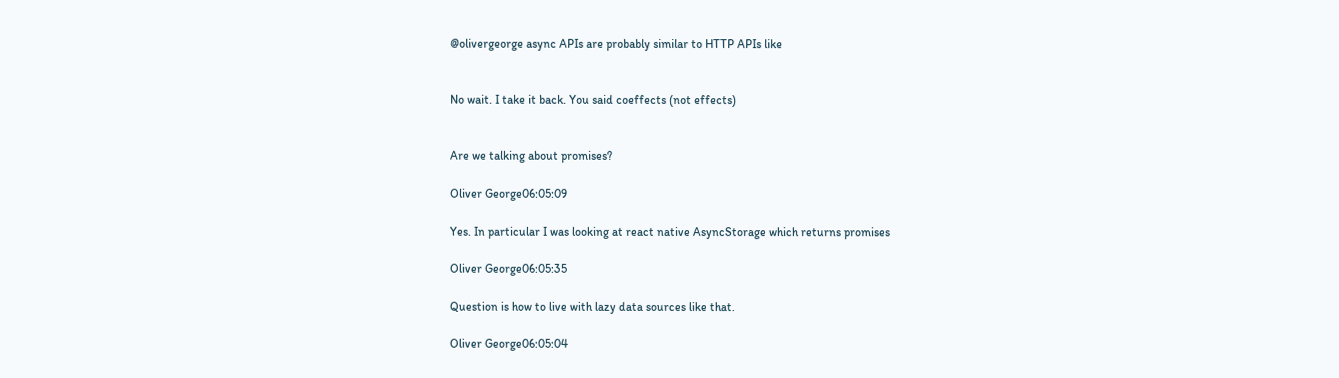@olivergeorge async APIs are probably similar to HTTP APIs like


No wait. I take it back. You said coeffects (not effects)


Are we talking about promises?

Oliver George06:05:09

Yes. In particular I was looking at react native AsyncStorage which returns promises

Oliver George06:05:35

Question is how to live with lazy data sources like that.

Oliver George06:05:04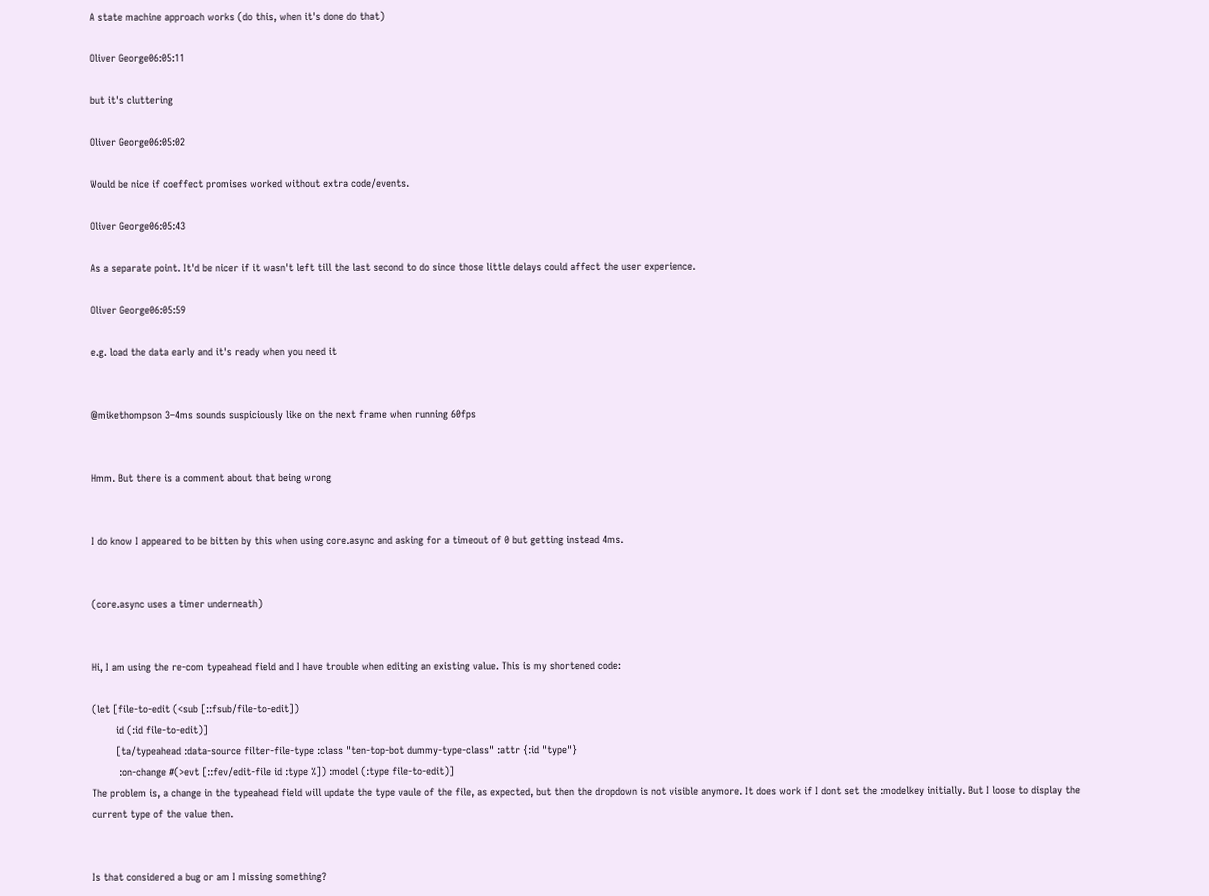A state machine approach works (do this, when it's done do that)

Oliver George06:05:11

but it's cluttering

Oliver George06:05:02

Would be nice if coeffect promises worked without extra code/events.

Oliver George06:05:43

As a separate point. It'd be nicer if it wasn't left till the last second to do since those little delays could affect the user experience.

Oliver George06:05:59

e.g. load the data early and it's ready when you need it


@mikethompson 3–4ms sounds suspiciously like on the next frame when running 60fps


Hmm. But there is a comment about that being wrong


I do know I appeared to be bitten by this when using core.async and asking for a timeout of 0 but getting instead 4ms.


(core.async uses a timer underneath)


Hi, I am using the re-com typeahead field and I have trouble when editing an existing value. This is my shortened code:

(let [file-to-edit (<sub [::fsub/file-to-edit])
        id (:id file-to-edit)]
        [ta/typeahead :data-source filter-file-type :class "ten-top-bot dummy-type-class" :attr {:id "type"}
         :on-change #(>evt [::fev/edit-file id :type %]) :model (:type file-to-edit)]
The problem is, a change in the typeahead field will update the type vaule of the file, as expected, but then the dropdown is not visible anymore. It does work if I dont set the :modelkey initially. But I loose to display the current type of the value then.


Is that considered a bug or am I missing something?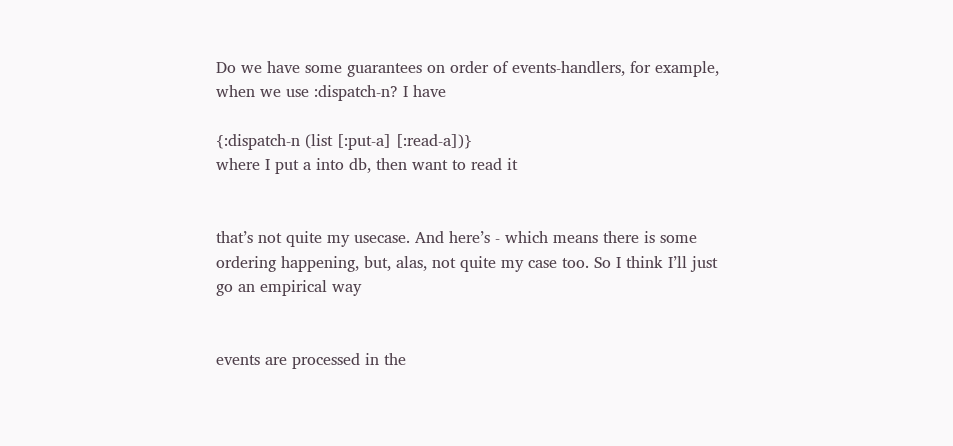Do we have some guarantees on order of events-handlers, for example, when we use :dispatch-n? I have

{:dispatch-n (list [:put-a] [:read-a])}
where I put a into db, then want to read it


that’s not quite my usecase. And here’s - which means there is some ordering happening, but, alas, not quite my case too. So I think I’ll just go an empirical way


events are processed in the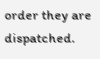order they are dispatched.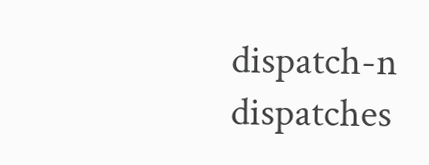dispatch-n dispatches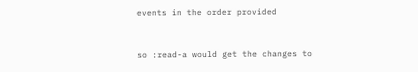events in the order provided


so :read-a would get the changes to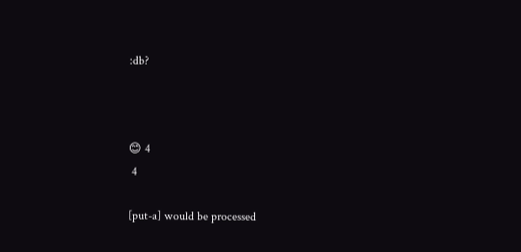:db?



😊 4
 4

[put-a] would be processed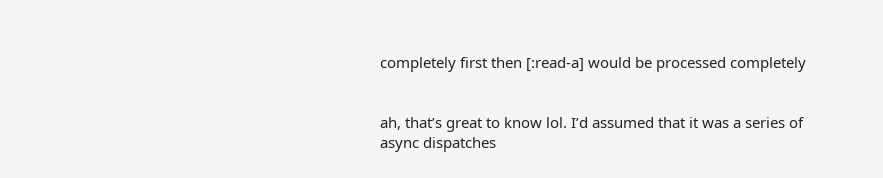completely first then [:read-a] would be processed completely


ah, that’s great to know lol. I’d assumed that it was a series of async dispatches